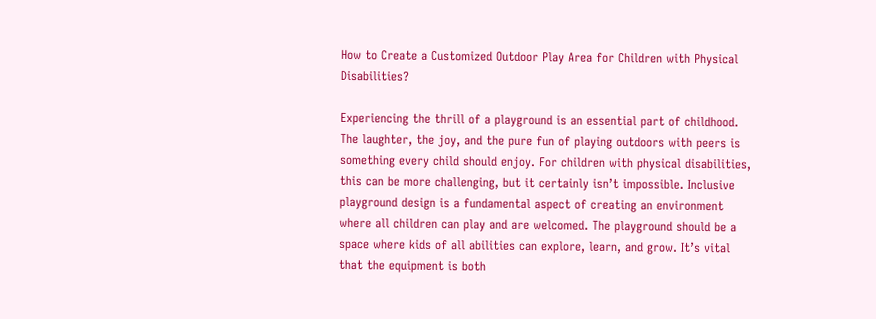How to Create a Customized Outdoor Play Area for Children with Physical Disabilities?

Experiencing the thrill of a playground is an essential part of childhood. The laughter, the joy, and the pure fun of playing outdoors with peers is something every child should enjoy. For children with physical disabilities, this can be more challenging, but it certainly isn’t impossible. Inclusive playground design is a fundamental aspect of creating an environment where all children can play and are welcomed. The playground should be a space where kids of all abilities can explore, learn, and grow. It’s vital that the equipment is both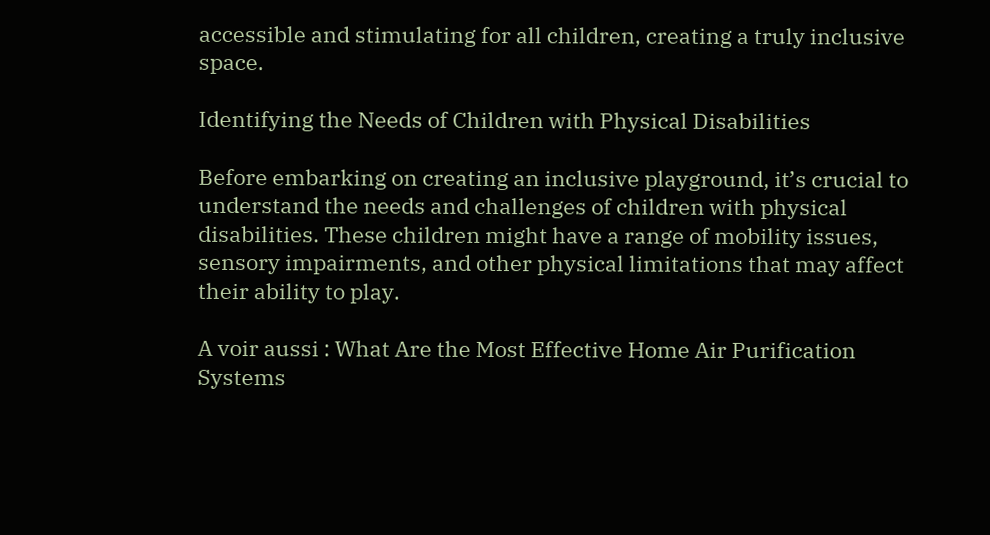accessible and stimulating for all children, creating a truly inclusive space.

Identifying the Needs of Children with Physical Disabilities

Before embarking on creating an inclusive playground, it’s crucial to understand the needs and challenges of children with physical disabilities. These children might have a range of mobility issues, sensory impairments, and other physical limitations that may affect their ability to play.

A voir aussi : What Are the Most Effective Home Air Purification Systems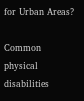for Urban Areas?

Common physical disabilities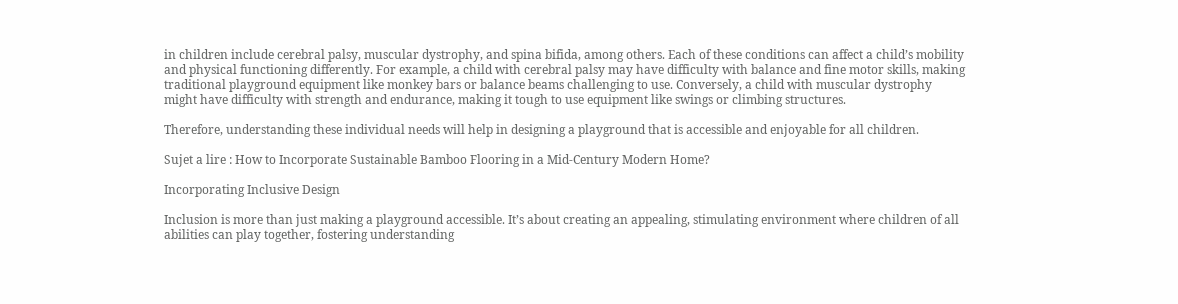in children include cerebral palsy, muscular dystrophy, and spina bifida, among others. Each of these conditions can affect a child’s mobility and physical functioning differently. For example, a child with cerebral palsy may have difficulty with balance and fine motor skills, making traditional playground equipment like monkey bars or balance beams challenging to use. Conversely, a child with muscular dystrophy might have difficulty with strength and endurance, making it tough to use equipment like swings or climbing structures.

Therefore, understanding these individual needs will help in designing a playground that is accessible and enjoyable for all children.

Sujet a lire : How to Incorporate Sustainable Bamboo Flooring in a Mid-Century Modern Home?

Incorporating Inclusive Design

Inclusion is more than just making a playground accessible. It’s about creating an appealing, stimulating environment where children of all abilities can play together, fostering understanding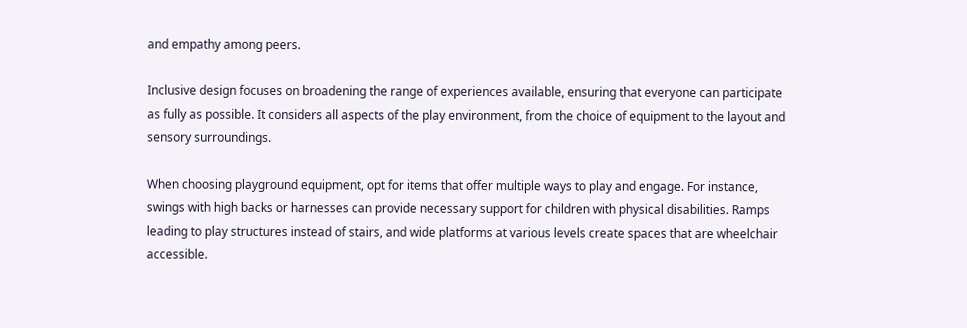and empathy among peers.

Inclusive design focuses on broadening the range of experiences available, ensuring that everyone can participate as fully as possible. It considers all aspects of the play environment, from the choice of equipment to the layout and sensory surroundings.

When choosing playground equipment, opt for items that offer multiple ways to play and engage. For instance, swings with high backs or harnesses can provide necessary support for children with physical disabilities. Ramps leading to play structures instead of stairs, and wide platforms at various levels create spaces that are wheelchair accessible.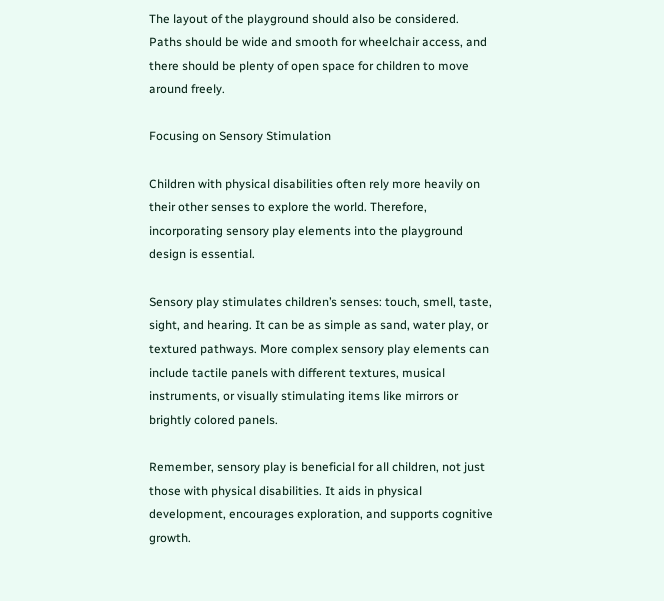The layout of the playground should also be considered. Paths should be wide and smooth for wheelchair access, and there should be plenty of open space for children to move around freely.

Focusing on Sensory Stimulation

Children with physical disabilities often rely more heavily on their other senses to explore the world. Therefore, incorporating sensory play elements into the playground design is essential.

Sensory play stimulates children’s senses: touch, smell, taste, sight, and hearing. It can be as simple as sand, water play, or textured pathways. More complex sensory play elements can include tactile panels with different textures, musical instruments, or visually stimulating items like mirrors or brightly colored panels.

Remember, sensory play is beneficial for all children, not just those with physical disabilities. It aids in physical development, encourages exploration, and supports cognitive growth.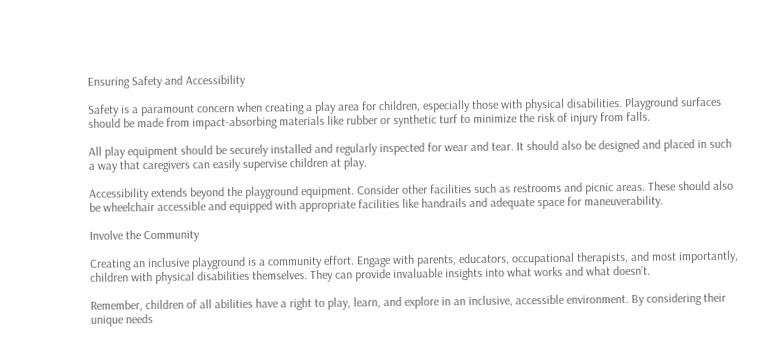Ensuring Safety and Accessibility

Safety is a paramount concern when creating a play area for children, especially those with physical disabilities. Playground surfaces should be made from impact-absorbing materials like rubber or synthetic turf to minimize the risk of injury from falls.

All play equipment should be securely installed and regularly inspected for wear and tear. It should also be designed and placed in such a way that caregivers can easily supervise children at play.

Accessibility extends beyond the playground equipment. Consider other facilities such as restrooms and picnic areas. These should also be wheelchair accessible and equipped with appropriate facilities like handrails and adequate space for maneuverability.

Involve the Community

Creating an inclusive playground is a community effort. Engage with parents, educators, occupational therapists, and most importantly, children with physical disabilities themselves. They can provide invaluable insights into what works and what doesn’t.

Remember, children of all abilities have a right to play, learn, and explore in an inclusive, accessible environment. By considering their unique needs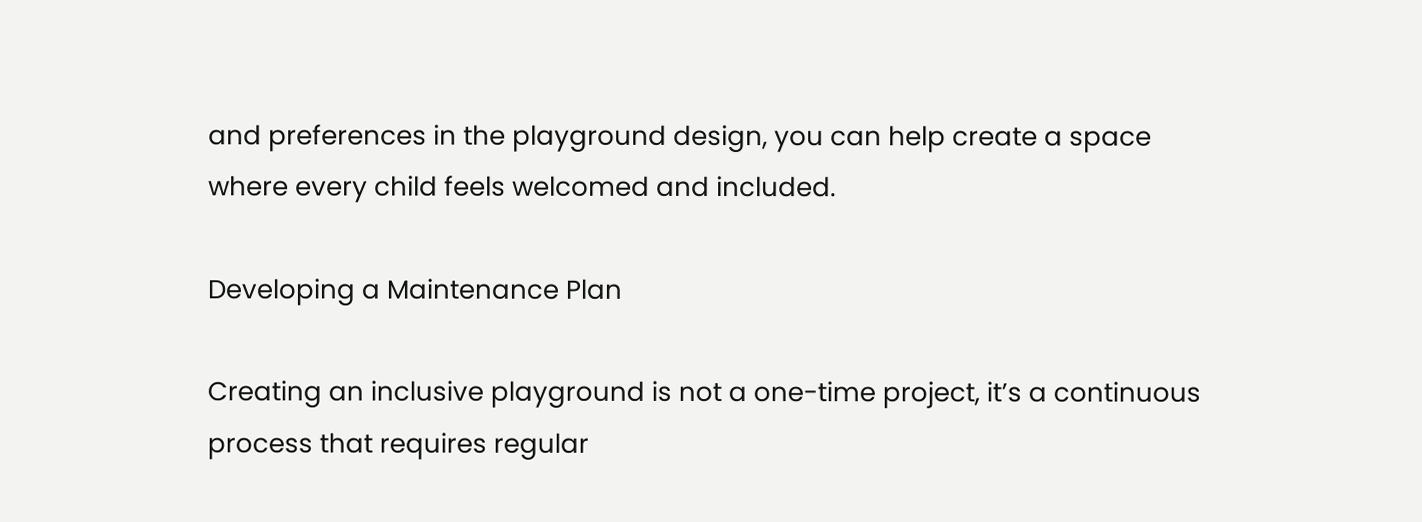and preferences in the playground design, you can help create a space where every child feels welcomed and included.

Developing a Maintenance Plan

Creating an inclusive playground is not a one-time project, it’s a continuous process that requires regular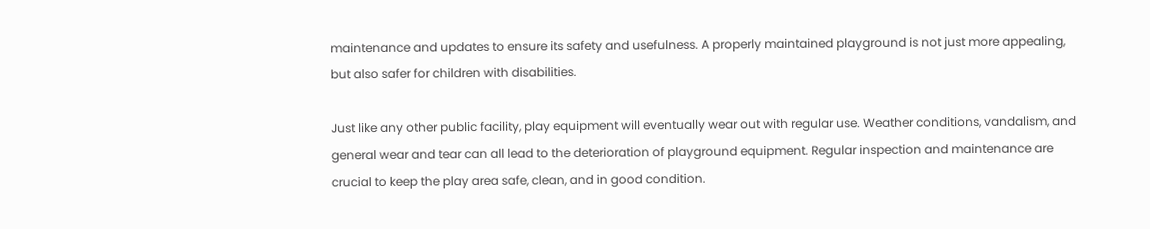maintenance and updates to ensure its safety and usefulness. A properly maintained playground is not just more appealing, but also safer for children with disabilities.

Just like any other public facility, play equipment will eventually wear out with regular use. Weather conditions, vandalism, and general wear and tear can all lead to the deterioration of playground equipment. Regular inspection and maintenance are crucial to keep the play area safe, clean, and in good condition.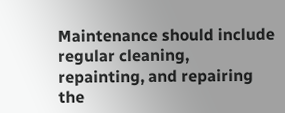Maintenance should include regular cleaning, repainting, and repairing the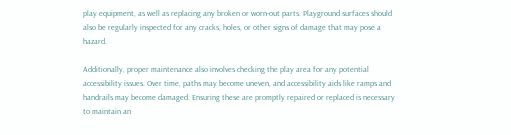play equipment, as well as replacing any broken or worn-out parts. Playground surfaces should also be regularly inspected for any cracks, holes, or other signs of damage that may pose a hazard.

Additionally, proper maintenance also involves checking the play area for any potential accessibility issues. Over time, paths may become uneven, and accessibility aids like ramps and handrails may become damaged. Ensuring these are promptly repaired or replaced is necessary to maintain an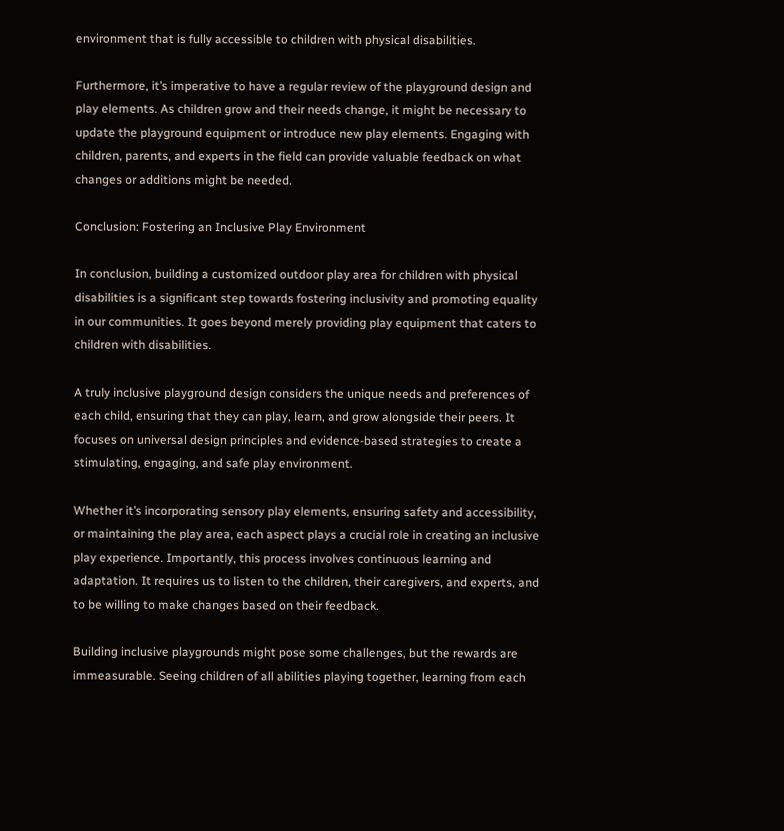environment that is fully accessible to children with physical disabilities.

Furthermore, it’s imperative to have a regular review of the playground design and play elements. As children grow and their needs change, it might be necessary to update the playground equipment or introduce new play elements. Engaging with children, parents, and experts in the field can provide valuable feedback on what changes or additions might be needed.

Conclusion: Fostering an Inclusive Play Environment

In conclusion, building a customized outdoor play area for children with physical disabilities is a significant step towards fostering inclusivity and promoting equality in our communities. It goes beyond merely providing play equipment that caters to children with disabilities.

A truly inclusive playground design considers the unique needs and preferences of each child, ensuring that they can play, learn, and grow alongside their peers. It focuses on universal design principles and evidence-based strategies to create a stimulating, engaging, and safe play environment.

Whether it’s incorporating sensory play elements, ensuring safety and accessibility, or maintaining the play area, each aspect plays a crucial role in creating an inclusive play experience. Importantly, this process involves continuous learning and adaptation. It requires us to listen to the children, their caregivers, and experts, and to be willing to make changes based on their feedback.

Building inclusive playgrounds might pose some challenges, but the rewards are immeasurable. Seeing children of all abilities playing together, learning from each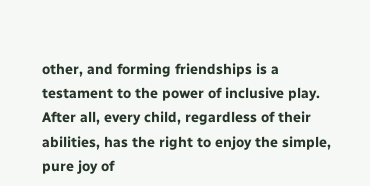other, and forming friendships is a testament to the power of inclusive play. After all, every child, regardless of their abilities, has the right to enjoy the simple, pure joy of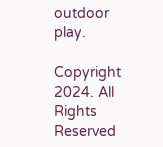outdoor play.

Copyright 2024. All Rights Reserved